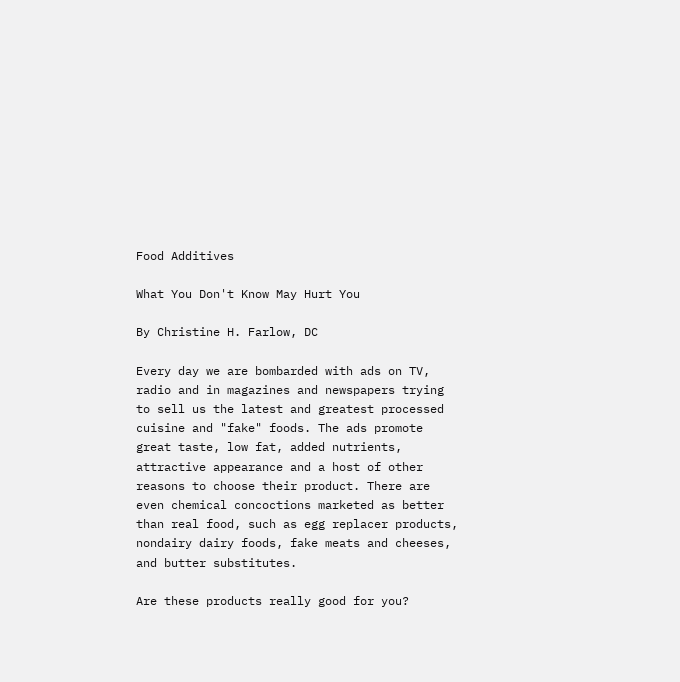Food Additives

What You Don't Know May Hurt You

By Christine H. Farlow, DC

Every day we are bombarded with ads on TV, radio and in magazines and newspapers trying to sell us the latest and greatest processed cuisine and "fake" foods. The ads promote great taste, low fat, added nutrients, attractive appearance and a host of other reasons to choose their product. There are even chemical concoctions marketed as better than real food, such as egg replacer products, nondairy dairy foods, fake meats and cheeses, and butter substitutes.

Are these products really good for you?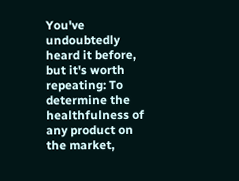You've undoubtedly heard it before, but it's worth repeating: To determine the healthfulness of any product on the market,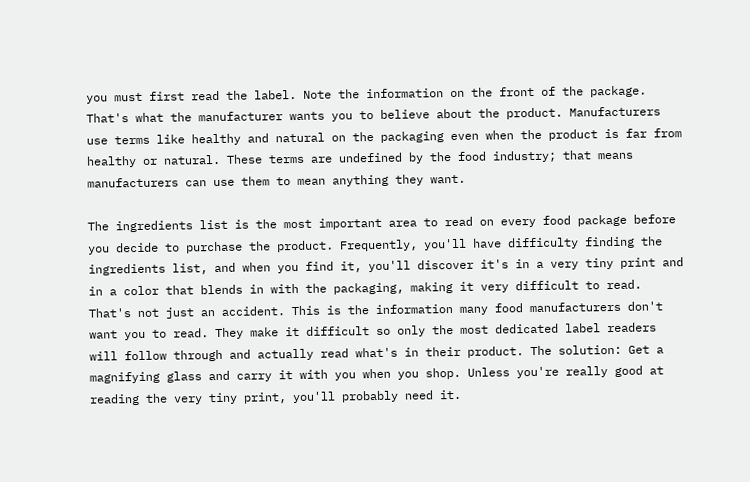you must first read the label. Note the information on the front of the package. That's what the manufacturer wants you to believe about the product. Manufacturers use terms like healthy and natural on the packaging even when the product is far from healthy or natural. These terms are undefined by the food industry; that means manufacturers can use them to mean anything they want.

The ingredients list is the most important area to read on every food package before you decide to purchase the product. Frequently, you'll have difficulty finding the ingredients list, and when you find it, you'll discover it's in a very tiny print and in a color that blends in with the packaging, making it very difficult to read. That's not just an accident. This is the information many food manufacturers don't want you to read. They make it difficult so only the most dedicated label readers will follow through and actually read what's in their product. The solution: Get a magnifying glass and carry it with you when you shop. Unless you're really good at reading the very tiny print, you'll probably need it.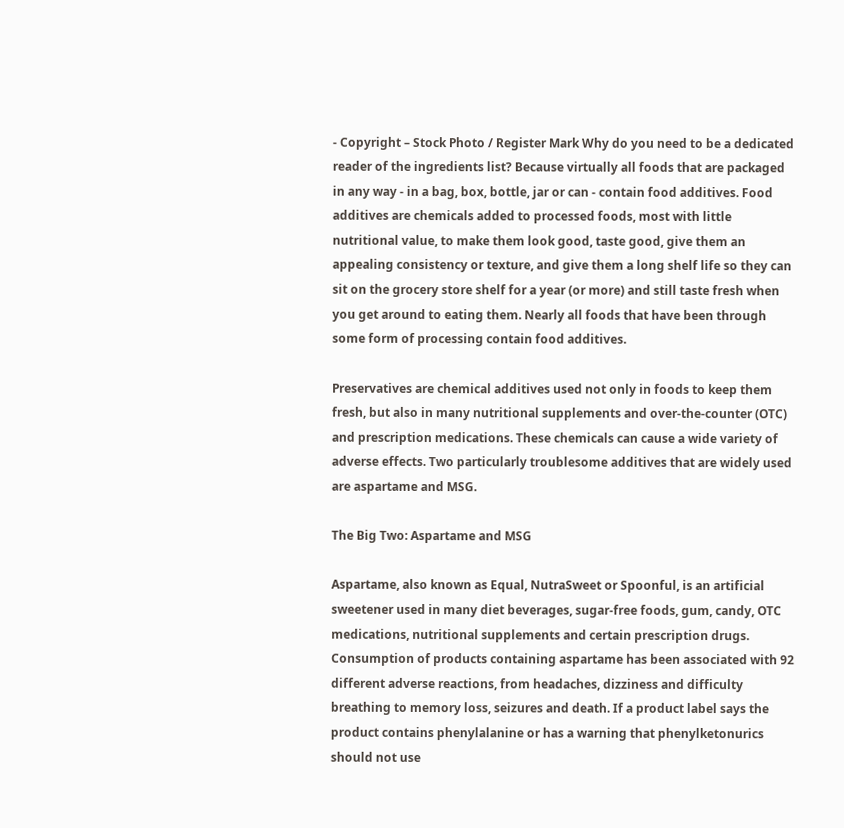- Copyright – Stock Photo / Register Mark Why do you need to be a dedicated reader of the ingredients list? Because virtually all foods that are packaged in any way - in a bag, box, bottle, jar or can - contain food additives. Food additives are chemicals added to processed foods, most with little nutritional value, to make them look good, taste good, give them an appealing consistency or texture, and give them a long shelf life so they can sit on the grocery store shelf for a year (or more) and still taste fresh when you get around to eating them. Nearly all foods that have been through some form of processing contain food additives.

Preservatives are chemical additives used not only in foods to keep them fresh, but also in many nutritional supplements and over-the-counter (OTC) and prescription medications. These chemicals can cause a wide variety of adverse effects. Two particularly troublesome additives that are widely used are aspartame and MSG.

The Big Two: Aspartame and MSG

Aspartame, also known as Equal, NutraSweet or Spoonful, is an artificial sweetener used in many diet beverages, sugar-free foods, gum, candy, OTC medications, nutritional supplements and certain prescription drugs. Consumption of products containing aspartame has been associated with 92 different adverse reactions, from headaches, dizziness and difficulty breathing to memory loss, seizures and death. If a product label says the product contains phenylalanine or has a warning that phenylketonurics should not use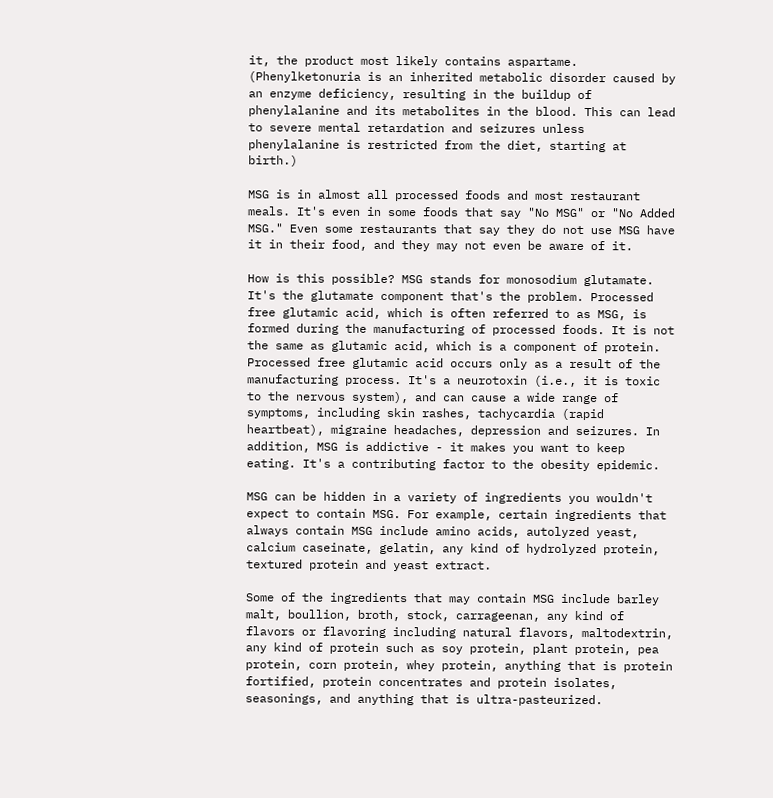it, the product most likely contains aspartame. (Phenylketonuria is an inherited metabolic disorder caused by an enzyme deficiency, resulting in the buildup of phenylalanine and its metabolites in the blood. This can lead to severe mental retardation and seizures unless phenylalanine is restricted from the diet, starting at birth.)

MSG is in almost all processed foods and most restaurant meals. It's even in some foods that say "No MSG" or "No Added MSG." Even some restaurants that say they do not use MSG have it in their food, and they may not even be aware of it.

How is this possible? MSG stands for monosodium glutamate. It's the glutamate component that's the problem. Processed free glutamic acid, which is often referred to as MSG, is formed during the manufacturing of processed foods. It is not the same as glutamic acid, which is a component of protein. Processed free glutamic acid occurs only as a result of the manufacturing process. It's a neurotoxin (i.e., it is toxic to the nervous system), and can cause a wide range of symptoms, including skin rashes, tachycardia (rapid heartbeat), migraine headaches, depression and seizures. In addition, MSG is addictive - it makes you want to keep eating. It's a contributing factor to the obesity epidemic.

MSG can be hidden in a variety of ingredients you wouldn't expect to contain MSG. For example, certain ingredients that always contain MSG include amino acids, autolyzed yeast, calcium caseinate, gelatin, any kind of hydrolyzed protein, textured protein and yeast extract.

Some of the ingredients that may contain MSG include barley malt, boullion, broth, stock, carrageenan, any kind of flavors or flavoring including natural flavors, maltodextrin, any kind of protein such as soy protein, plant protein, pea protein, corn protein, whey protein, anything that is protein fortified, protein concentrates and protein isolates, seasonings, and anything that is ultra-pasteurized.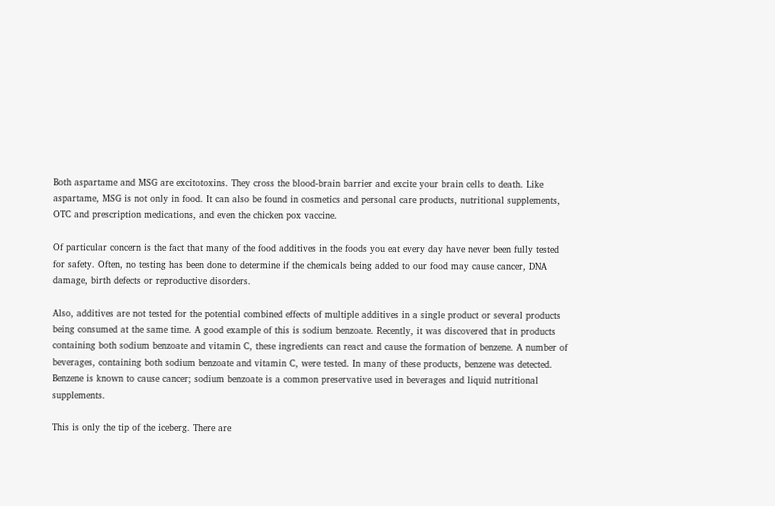Both aspartame and MSG are excitotoxins. They cross the blood-brain barrier and excite your brain cells to death. Like aspartame, MSG is not only in food. It can also be found in cosmetics and personal care products, nutritional supplements, OTC and prescription medications, and even the chicken pox vaccine.

Of particular concern is the fact that many of the food additives in the foods you eat every day have never been fully tested for safety. Often, no testing has been done to determine if the chemicals being added to our food may cause cancer, DNA damage, birth defects or reproductive disorders.

Also, additives are not tested for the potential combined effects of multiple additives in a single product or several products being consumed at the same time. A good example of this is sodium benzoate. Recently, it was discovered that in products containing both sodium benzoate and vitamin C, these ingredients can react and cause the formation of benzene. A number of beverages, containing both sodium benzoate and vitamin C, were tested. In many of these products, benzene was detected. Benzene is known to cause cancer; sodium benzoate is a common preservative used in beverages and liquid nutritional supplements.

This is only the tip of the iceberg. There are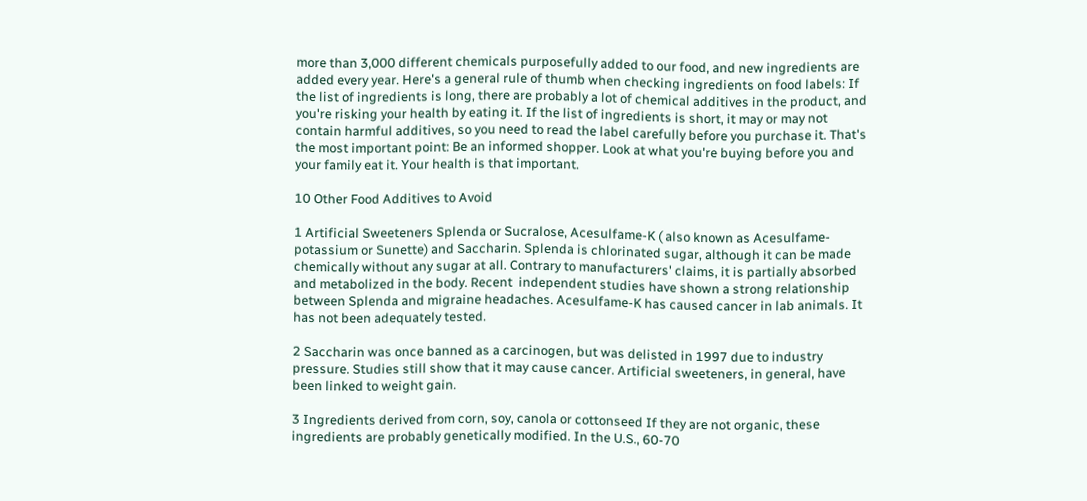more than 3,000 different chemicals purposefully added to our food, and new ingredients are added every year. Here's a general rule of thumb when checking ingredients on food labels: If the list of ingredients is long, there are probably a lot of chemical additives in the product, and you're risking your health by eating it. If the list of ingredients is short, it may or may not contain harmful additives, so you need to read the label carefully before you purchase it. That's the most important point: Be an informed shopper. Look at what you're buying before you and your family eat it. Your health is that important.

10 Other Food Additives to Avoid

1 Artificial Sweeteners Splenda or Sucralose, Acesulfame-K ( also known as Acesulfame-potassium or Sunette) and Saccharin. Splenda is chlorinated sugar, although it can be made chemically without any sugar at all. Contrary to manufacturers' claims, it is partially absorbed and metabolized in the body. Recent  independent studies have shown a strong relationship between Splenda and migraine headaches. Acesulfame-K has caused cancer in lab animals. It has not been adequately tested.

2 Saccharin was once banned as a carcinogen, but was delisted in 1997 due to industry pressure. Studies still show that it may cause cancer. Artificial sweeteners, in general, have been linked to weight gain.

3 Ingredients derived from corn, soy, canola or cottonseed If they are not organic, these ingredients are probably genetically modified. In the U.S., 60-70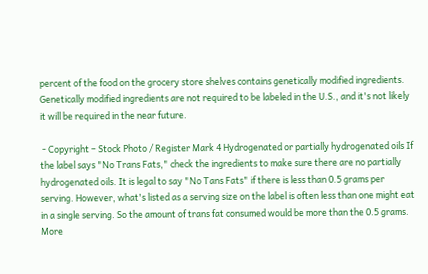percent of the food on the grocery store shelves contains genetically modified ingredients. Genetically modified ingredients are not required to be labeled in the U.S., and it's not likely it will be required in the near future.

 - Copyright – Stock Photo / Register Mark 4 Hydrogenated or partially hydrogenated oils If the label says "No Trans Fats," check the ingredients to make sure there are no partially hydrogenated oils. It is legal to say "No Tans Fats" if there is less than 0.5 grams per serving. However, what's listed as a serving size on the label is often less than one might eat in a single serving. So the amount of trans fat consumed would be more than the 0.5 grams. More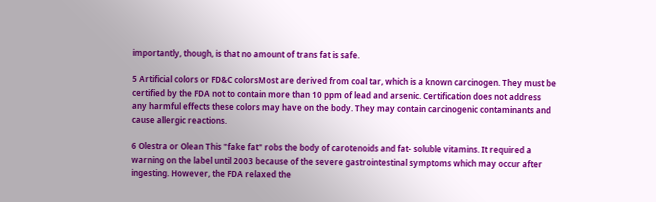importantly, though, is that no amount of trans fat is safe.

5 Artificial colors or FD&C colorsMost are derived from coal tar, which is a known carcinogen. They must be certified by the FDA not to contain more than 10 ppm of lead and arsenic. Certification does not address any harmful effects these colors may have on the body. They may contain carcinogenic contaminants and cause allergic reactions.

6 Olestra or Olean This "fake fat" robs the body of carotenoids and fat- soluble vitamins. It required a warning on the label until 2003 because of the severe gastrointestinal symptoms which may occur after ingesting. However, the FDA relaxed the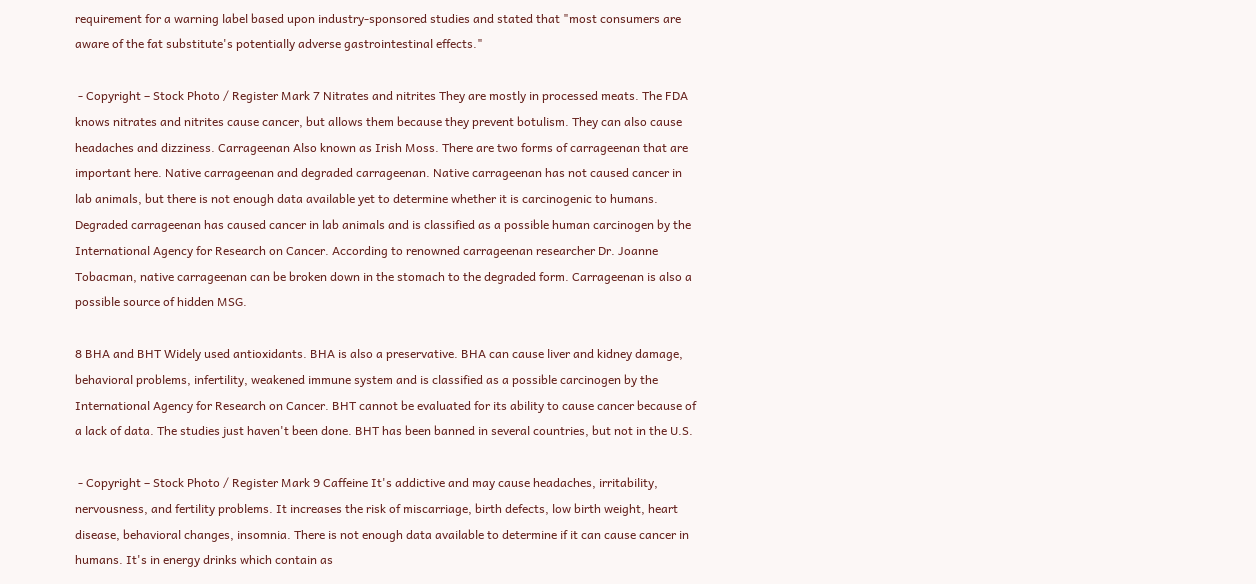requirement for a warning label based upon industry-sponsored studies and stated that "most consumers are aware of the fat substitute's potentially adverse gastrointestinal effects."

 - Copyright – Stock Photo / Register Mark 7 Nitrates and nitrites They are mostly in processed meats. The FDA knows nitrates and nitrites cause cancer, but allows them because they prevent botulism. They can also cause headaches and dizziness. Carrageenan Also known as Irish Moss. There are two forms of carrageenan that are important here. Native carrageenan and degraded carrageenan. Native carrageenan has not caused cancer in lab animals, but there is not enough data available yet to determine whether it is carcinogenic to humans. Degraded carrageenan has caused cancer in lab animals and is classified as a possible human carcinogen by the International Agency for Research on Cancer. According to renowned carrageenan researcher Dr. Joanne Tobacman, native carrageenan can be broken down in the stomach to the degraded form. Carrageenan is also a possible source of hidden MSG.

8 BHA and BHT Widely used antioxidants. BHA is also a preservative. BHA can cause liver and kidney damage, behavioral problems, infertility, weakened immune system and is classified as a possible carcinogen by the International Agency for Research on Cancer. BHT cannot be evaluated for its ability to cause cancer because of a lack of data. The studies just haven't been done. BHT has been banned in several countries, but not in the U.S.

 - Copyright – Stock Photo / Register Mark 9 Caffeine It's addictive and may cause headaches, irritability, nervousness, and fertility problems. It increases the risk of miscarriage, birth defects, low birth weight, heart disease, behavioral changes, insomnia. There is not enough data available to determine if it can cause cancer in humans. It's in energy drinks which contain as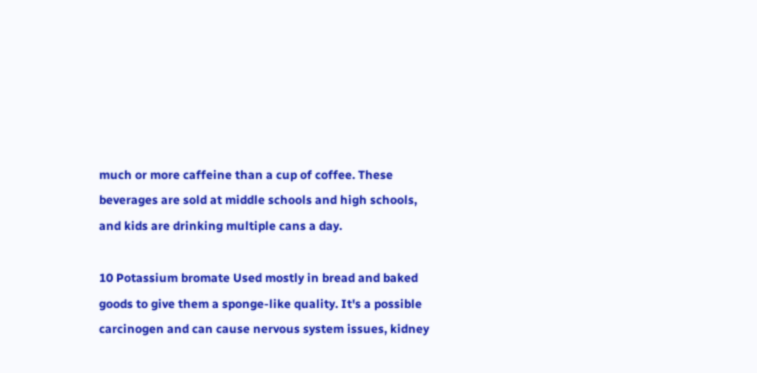much or more caffeine than a cup of coffee. These beverages are sold at middle schools and high schools, and kids are drinking multiple cans a day.

10 Potassium bromate Used mostly in bread and baked goods to give them a sponge-like quality. It's a possible carcinogen and can cause nervous system issues, kidney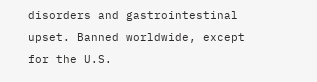disorders and gastrointestinal upset. Banned worldwide, except for the U.S.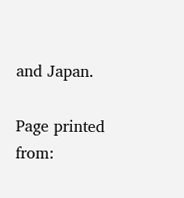and Japan.

Page printed from: